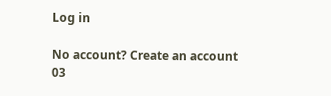Log in

No account? Create an account
03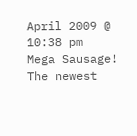April 2009 @ 10:38 pm
Mega Sausage!
The newest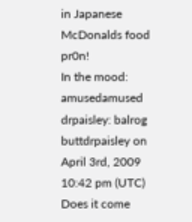in Japanese McDonalds food pr0n!
In the mood: amusedamused
drpaisley: balrog buttdrpaisley on April 3rd, 2009 10:42 pm (UTC)
Does it come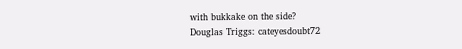with bukkake on the side?
Douglas Triggs: cateyesdoubt72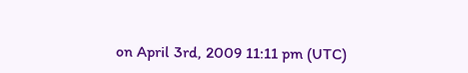on April 3rd, 2009 11:11 pm (UTC)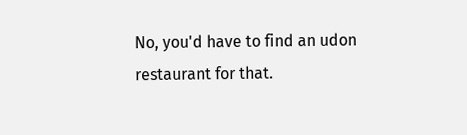No, you'd have to find an udon restaurant for that.